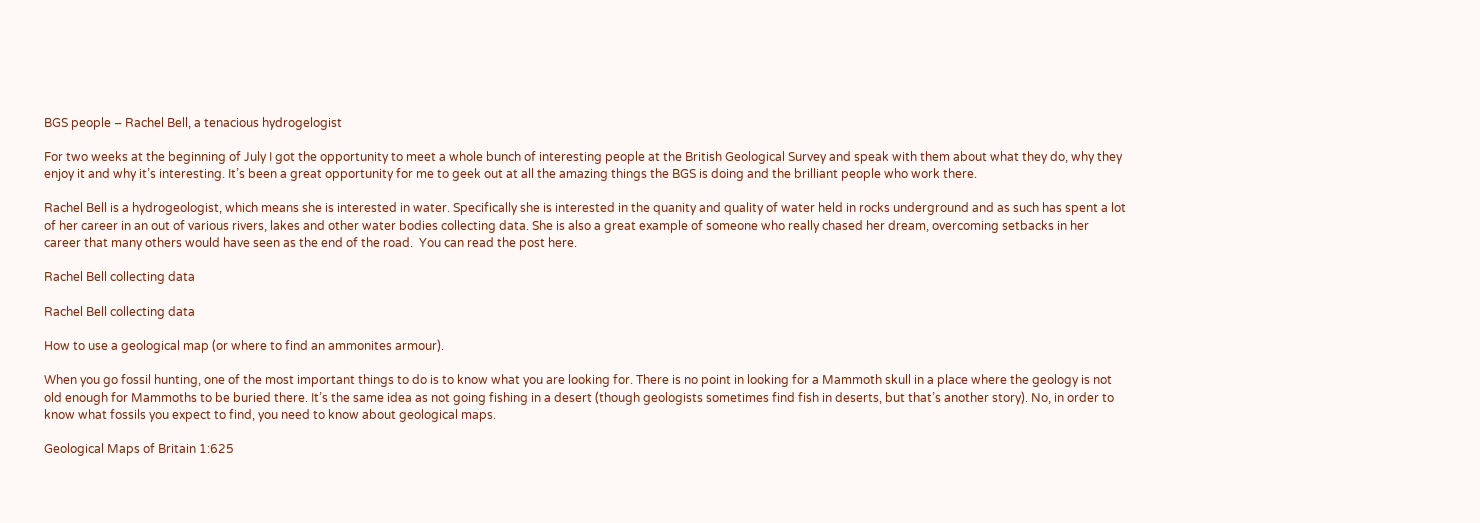BGS people – Rachel Bell, a tenacious hydrogelogist

For two weeks at the beginning of July I got the opportunity to meet a whole bunch of interesting people at the British Geological Survey and speak with them about what they do, why they enjoy it and why it’s interesting. It’s been a great opportunity for me to geek out at all the amazing things the BGS is doing and the brilliant people who work there.

Rachel Bell is a hydrogeologist, which means she is interested in water. Specifically she is interested in the quanity and quality of water held in rocks underground and as such has spent a lot of her career in an out of various rivers, lakes and other water bodies collecting data. She is also a great example of someone who really chased her dream, overcoming setbacks in her career that many others would have seen as the end of the road.  You can read the post here.

Rachel Bell collecting data

Rachel Bell collecting data

How to use a geological map (or where to find an ammonites armour).

When you go fossil hunting, one of the most important things to do is to know what you are looking for. There is no point in looking for a Mammoth skull in a place where the geology is not old enough for Mammoths to be buried there. It’s the same idea as not going fishing in a desert (though geologists sometimes find fish in deserts, but that’s another story). No, in order to know what fossils you expect to find, you need to know about geological maps.

Geological Maps of Britain 1:625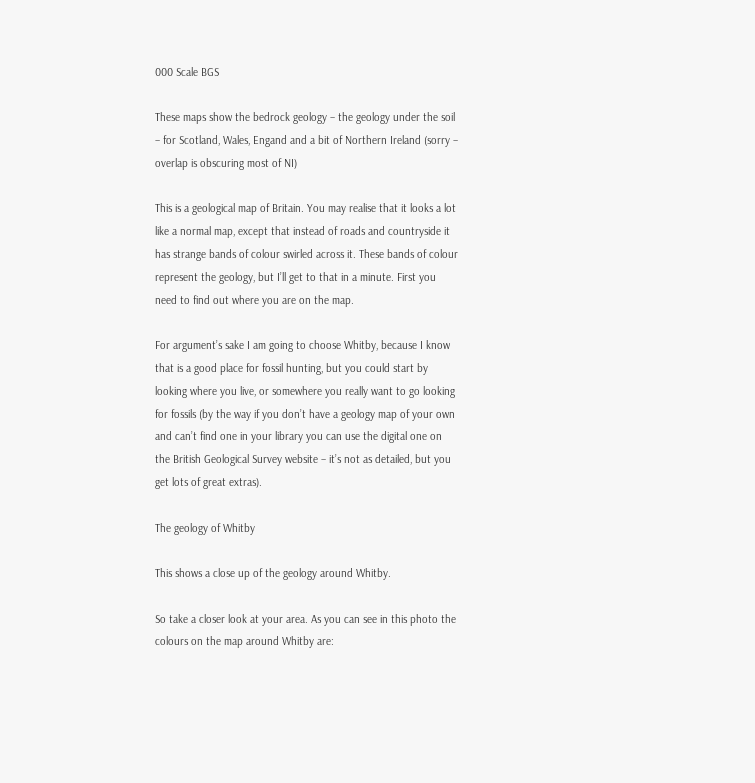000 Scale BGS

These maps show the bedrock geology – the geology under the soil – for Scotland, Wales, Engand and a bit of Northern Ireland (sorry – overlap is obscuring most of NI)

This is a geological map of Britain. You may realise that it looks a lot like a normal map, except that instead of roads and countryside it has strange bands of colour swirled across it. These bands of colour represent the geology, but I’ll get to that in a minute. First you need to find out where you are on the map.

For argument’s sake I am going to choose Whitby, because I know that is a good place for fossil hunting, but you could start by looking where you live, or somewhere you really want to go looking for fossils (by the way if you don’t have a geology map of your own and can’t find one in your library you can use the digital one on the British Geological Survey website – it’s not as detailed, but you get lots of great extras).

The geology of Whitby

This shows a close up of the geology around Whitby.

So take a closer look at your area. As you can see in this photo the colours on the map around Whitby are: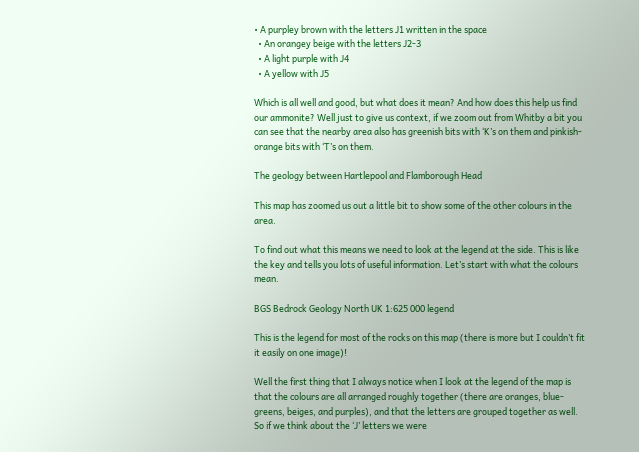• A purpley brown with the letters J1 written in the space
  • An orangey beige with the letters J2-3
  • A light purple with J4
  • A yellow with J5

Which is all well and good, but what does it mean? And how does this help us find our ammonite? Well just to give us context, if we zoom out from Whitby a bit you can see that the nearby area also has greenish bits with ‘K’s on them and pinkish-orange bits with ‘T’s on them.

The geology between Hartlepool and Flamborough Head

This map has zoomed us out a little bit to show some of the other colours in the area.

To find out what this means we need to look at the legend at the side. This is like the key and tells you lots of useful information. Let’s start with what the colours mean.

BGS Bedrock Geology North UK 1:625 000 legend

This is the legend for most of the rocks on this map (there is more but I couldn’t fit it easily on one image)!

Well the first thing that I always notice when I look at the legend of the map is that the colours are all arranged roughly together (there are oranges, blue-greens, beiges, and purples), and that the letters are grouped together as well. So if we think about the ‘J’ letters we were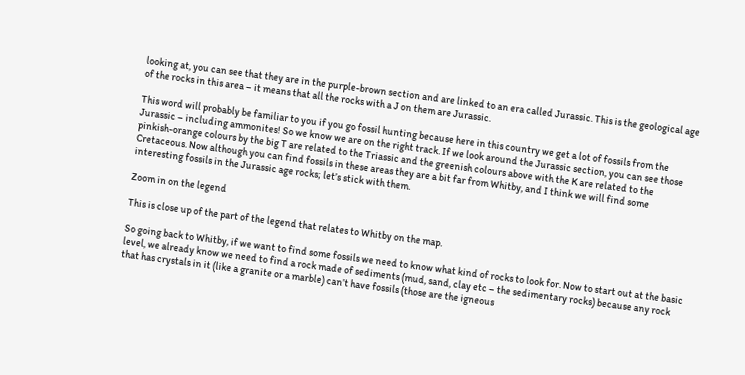looking at, you can see that they are in the purple-brown section and are linked to an era called Jurassic. This is the geological age of the rocks in this area – it means that all the rocks with a J on them are Jurassic.

This word will probably be familiar to you if you go fossil hunting because here in this country we get a lot of fossils from the Jurassic – including ammonites! So we know we are on the right track. If we look around the Jurassic section, you can see those pinkish-orange colours by the big T are related to the Triassic and the greenish colours above with the K are related to the Cretaceous. Now although you can find fossils in these areas they are a bit far from Whitby, and I think we will find some interesting fossils in the Jurassic age rocks; let’s stick with them.

Zoom in on the legend

This is close up of the part of the legend that relates to Whitby on the map.

So going back to Whitby, if we want to find some fossils we need to know what kind of rocks to look for. Now to start out at the basic level, we already know we need to find a rock made of sediments (mud, sand, clay etc – the sedimentary rocks) because any rock that has crystals in it (like a granite or a marble) can’t have fossils (those are the igneous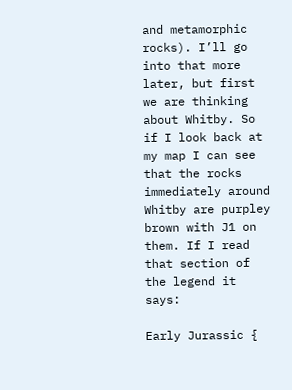and metamorphic rocks). I’ll go into that more later, but first we are thinking about Whitby. So if I look back at my map I can see that the rocks immediately around Whitby are purpley brown with J1 on them. If I read that section of the legend it says:

Early Jurassic {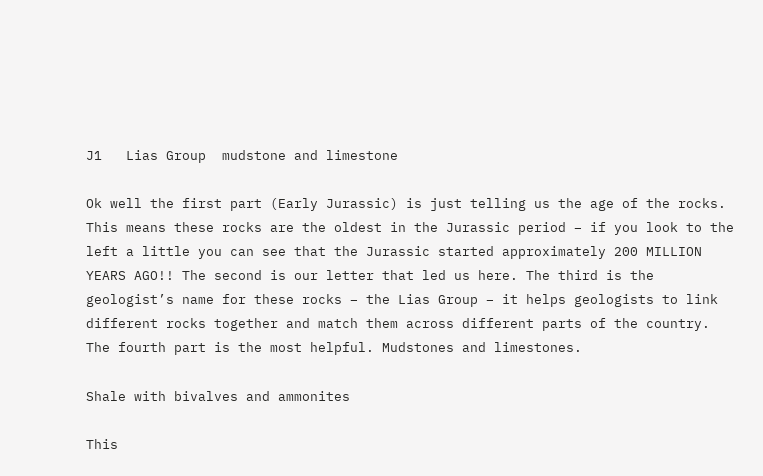J1   Lias Group  mudstone and limestone

Ok well the first part (Early Jurassic) is just telling us the age of the rocks. This means these rocks are the oldest in the Jurassic period – if you look to the left a little you can see that the Jurassic started approximately 200 MILLION YEARS AGO!! The second is our letter that led us here. The third is the geologist’s name for these rocks – the Lias Group – it helps geologists to link different rocks together and match them across different parts of the country. The fourth part is the most helpful. Mudstones and limestones.

Shale with bivalves and ammonites

This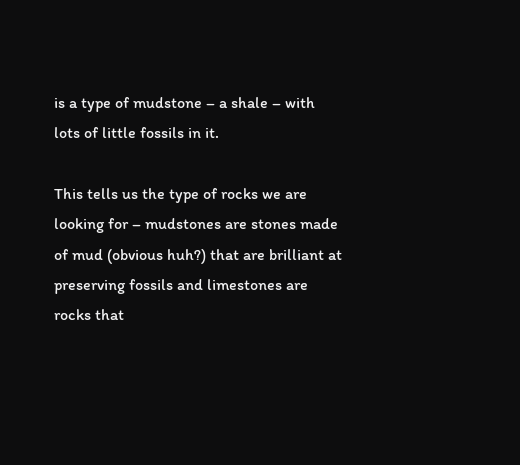is a type of mudstone – a shale – with lots of little fossils in it.

This tells us the type of rocks we are looking for – mudstones are stones made of mud (obvious huh?) that are brilliant at preserving fossils and limestones are rocks that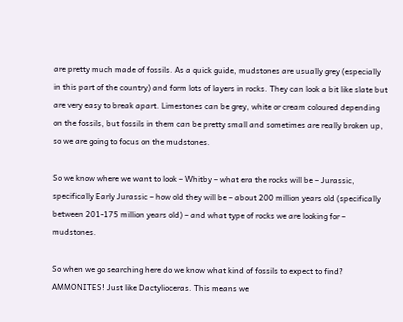are pretty much made of fossils. As a quick guide, mudstones are usually grey (especially in this part of the country) and form lots of layers in rocks. They can look a bit like slate but are very easy to break apart. Limestones can be grey, white or cream coloured depending on the fossils, but fossils in them can be pretty small and sometimes are really broken up, so we are going to focus on the mudstones.

So we know where we want to look – Whitby – what era the rocks will be – Jurassic, specifically Early Jurassic – how old they will be – about 200 million years old (specifically between 201-175 million years old) – and what type of rocks we are looking for – mudstones.

So when we go searching here do we know what kind of fossils to expect to find? AMMONITES! Just like Dactylioceras. This means we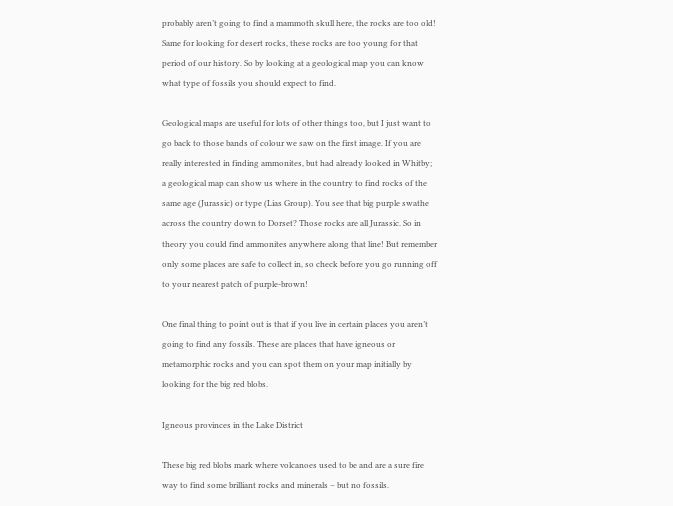probably aren’t going to find a mammoth skull here, the rocks are too old! Same for looking for desert rocks, these rocks are too young for that period of our history. So by looking at a geological map you can know what type of fossils you should expect to find.

Geological maps are useful for lots of other things too, but I just want to go back to those bands of colour we saw on the first image. If you are really interested in finding ammonites, but had already looked in Whitby; a geological map can show us where in the country to find rocks of the same age (Jurassic) or type (Lias Group). You see that big purple swathe across the country down to Dorset? Those rocks are all Jurassic. So in theory you could find ammonites anywhere along that line! But remember only some places are safe to collect in, so check before you go running off to your nearest patch of purple-brown!

One final thing to point out is that if you live in certain places you aren’t going to find any fossils. These are places that have igneous or metamorphic rocks and you can spot them on your map initially by looking for the big red blobs.

Igneous provinces in the Lake District

These big red blobs mark where volcanoes used to be and are a sure fire way to find some brilliant rocks and minerals – but no fossils.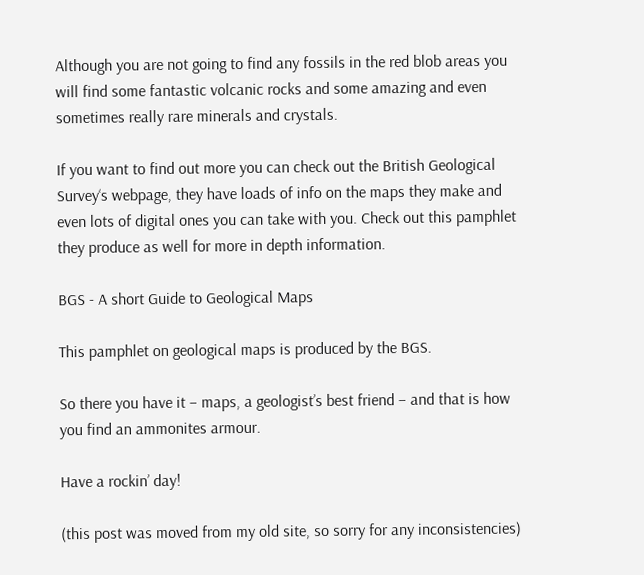Although you are not going to find any fossils in the red blob areas you will find some fantastic volcanic rocks and some amazing and even sometimes really rare minerals and crystals.

If you want to find out more you can check out the British Geological Survey‘s webpage, they have loads of info on the maps they make and even lots of digital ones you can take with you. Check out this pamphlet they produce as well for more in depth information.

BGS - A short Guide to Geological Maps

This pamphlet on geological maps is produced by the BGS.

So there you have it – maps, a geologist’s best friend – and that is how you find an ammonites armour.

Have a rockin’ day!

(this post was moved from my old site, so sorry for any inconsistencies)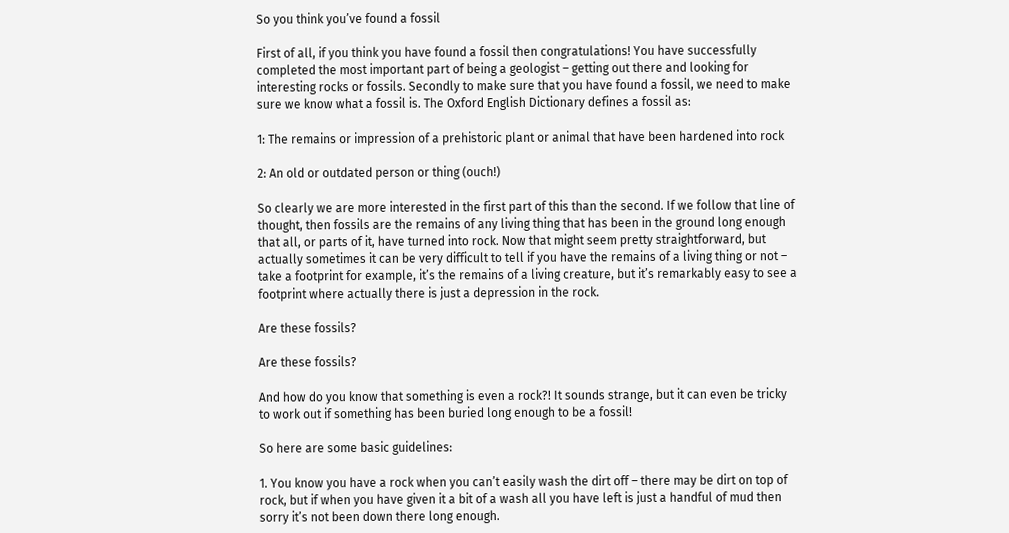So you think you’ve found a fossil

First of all, if you think you have found a fossil then congratulations! You have successfully completed the most important part of being a geologist – getting out there and looking for interesting rocks or fossils. Secondly to make sure that you have found a fossil, we need to make sure we know what a fossil is. The Oxford English Dictionary defines a fossil as:

1: The remains or impression of a prehistoric plant or animal that have been hardened into rock

2: An old or outdated person or thing (ouch!)

So clearly we are more interested in the first part of this than the second. If we follow that line of thought, then fossils are the remains of any living thing that has been in the ground long enough that all, or parts of it, have turned into rock. Now that might seem pretty straightforward, but actually sometimes it can be very difficult to tell if you have the remains of a living thing or not – take a footprint for example, it’s the remains of a living creature, but it’s remarkably easy to see a footprint where actually there is just a depression in the rock.

Are these fossils?

Are these fossils?

And how do you know that something is even a rock?! It sounds strange, but it can even be tricky to work out if something has been buried long enough to be a fossil!

So here are some basic guidelines:

1. You know you have a rock when you can’t easily wash the dirt off – there may be dirt on top of rock, but if when you have given it a bit of a wash all you have left is just a handful of mud then sorry it’s not been down there long enough.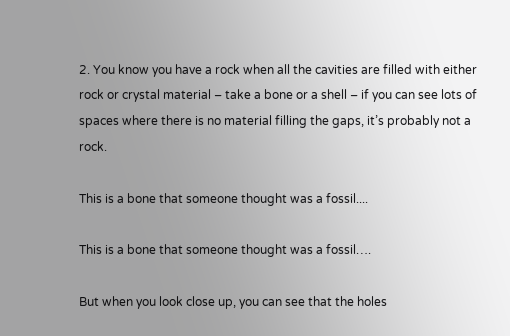2. You know you have a rock when all the cavities are filled with either rock or crystal material – take a bone or a shell – if you can see lots of spaces where there is no material filling the gaps, it’s probably not a rock.

This is a bone that someone thought was a fossil....

This is a bone that someone thought was a fossil….

But when you look close up, you can see that the holes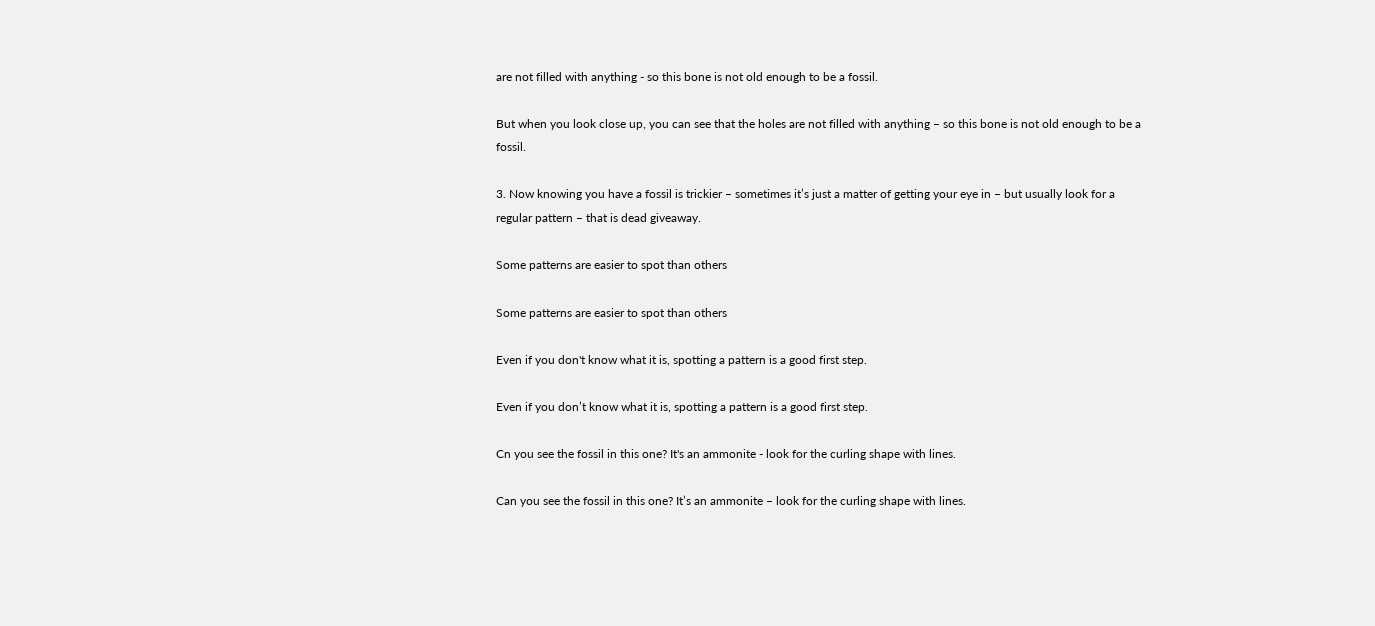are not filled with anything - so this bone is not old enough to be a fossil.

But when you look close up, you can see that the holes are not filled with anything – so this bone is not old enough to be a fossil.

3. Now knowing you have a fossil is trickier – sometimes it’s just a matter of getting your eye in – but usually look for a regular pattern – that is dead giveaway.

Some patterns are easier to spot than others

Some patterns are easier to spot than others

Even if you don't know what it is, spotting a pattern is a good first step.

Even if you don’t know what it is, spotting a pattern is a good first step.

Cn you see the fossil in this one? It's an ammonite - look for the curling shape with lines.

Can you see the fossil in this one? It’s an ammonite – look for the curling shape with lines.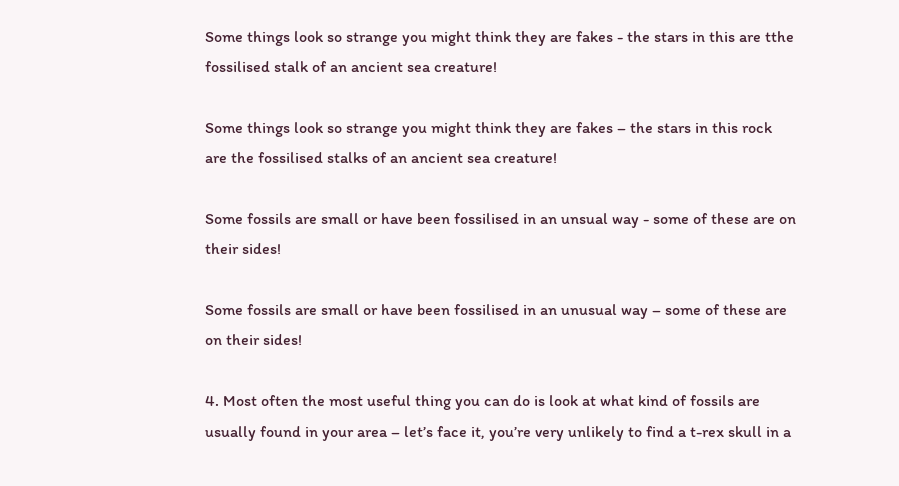Some things look so strange you might think they are fakes - the stars in this are tthe fossilised stalk of an ancient sea creature!

Some things look so strange you might think they are fakes – the stars in this rock are the fossilised stalks of an ancient sea creature!

Some fossils are small or have been fossilised in an unsual way - some of these are on their sides!

Some fossils are small or have been fossilised in an unusual way – some of these are on their sides!

4. Most often the most useful thing you can do is look at what kind of fossils are usually found in your area – let’s face it, you’re very unlikely to find a t-rex skull in a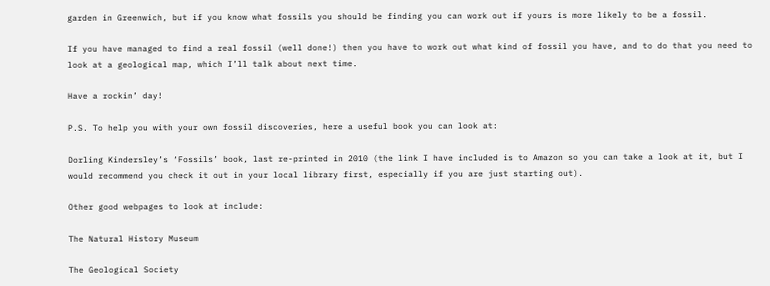garden in Greenwich, but if you know what fossils you should be finding you can work out if yours is more likely to be a fossil.

If you have managed to find a real fossil (well done!) then you have to work out what kind of fossil you have, and to do that you need to look at a geological map, which I’ll talk about next time.

Have a rockin’ day!

P.S. To help you with your own fossil discoveries, here a useful book you can look at:

Dorling Kindersley’s ‘Fossils’ book, last re-printed in 2010 (the link I have included is to Amazon so you can take a look at it, but I would recommend you check it out in your local library first, especially if you are just starting out).

Other good webpages to look at include:

The Natural History Museum

The Geological Society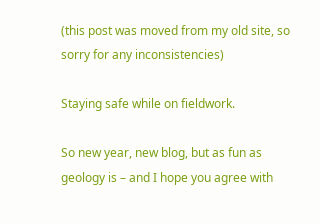(this post was moved from my old site, so sorry for any inconsistencies)

Staying safe while on fieldwork.

So new year, new blog, but as fun as geology is – and I hope you agree with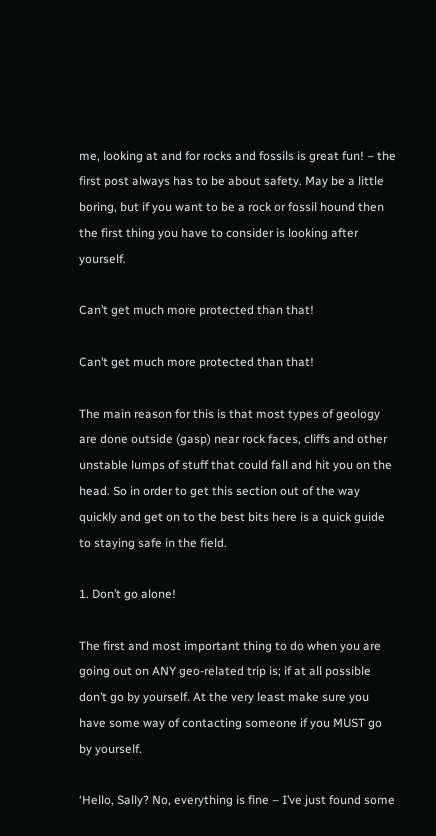me, looking at and for rocks and fossils is great fun! – the first post always has to be about safety. May be a little boring, but if you want to be a rock or fossil hound then the first thing you have to consider is looking after yourself.

Can’t get much more protected than that!

Can’t get much more protected than that!

The main reason for this is that most types of geology are done outside (gasp) near rock faces, cliffs and other unstable lumps of stuff that could fall and hit you on the head. So in order to get this section out of the way quickly and get on to the best bits here is a quick guide to staying safe in the field.

1. Don’t go alone!

The first and most important thing to do when you are going out on ANY geo-related trip is; if at all possible don’t go by yourself. At the very least make sure you have some way of contacting someone if you MUST go by yourself.

‘Hello, Sally? No, everything is fine – I’ve just found some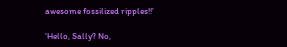awesome fossilized ripples!!’

‘Hello, Sally? No,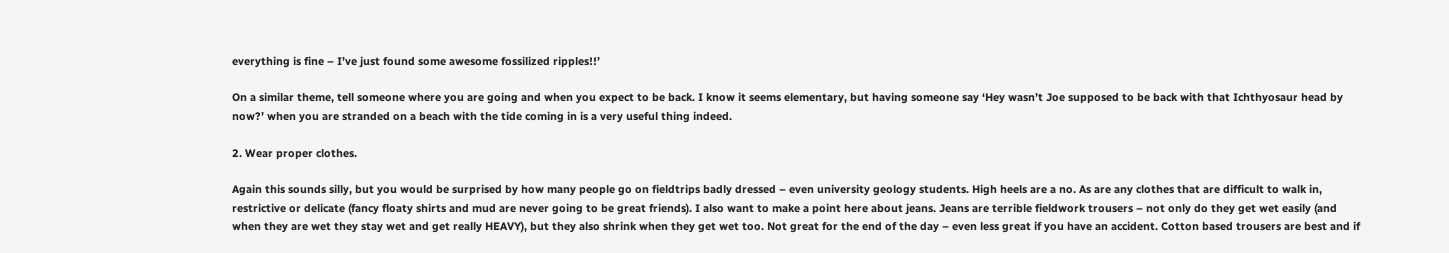everything is fine – I’ve just found some awesome fossilized ripples!!’

On a similar theme, tell someone where you are going and when you expect to be back. I know it seems elementary, but having someone say ‘Hey wasn’t Joe supposed to be back with that Ichthyosaur head by now?’ when you are stranded on a beach with the tide coming in is a very useful thing indeed.

2. Wear proper clothes.

Again this sounds silly, but you would be surprised by how many people go on fieldtrips badly dressed – even university geology students. High heels are a no. As are any clothes that are difficult to walk in, restrictive or delicate (fancy floaty shirts and mud are never going to be great friends). I also want to make a point here about jeans. Jeans are terrible fieldwork trousers – not only do they get wet easily (and when they are wet they stay wet and get really HEAVY), but they also shrink when they get wet too. Not great for the end of the day – even less great if you have an accident. Cotton based trousers are best and if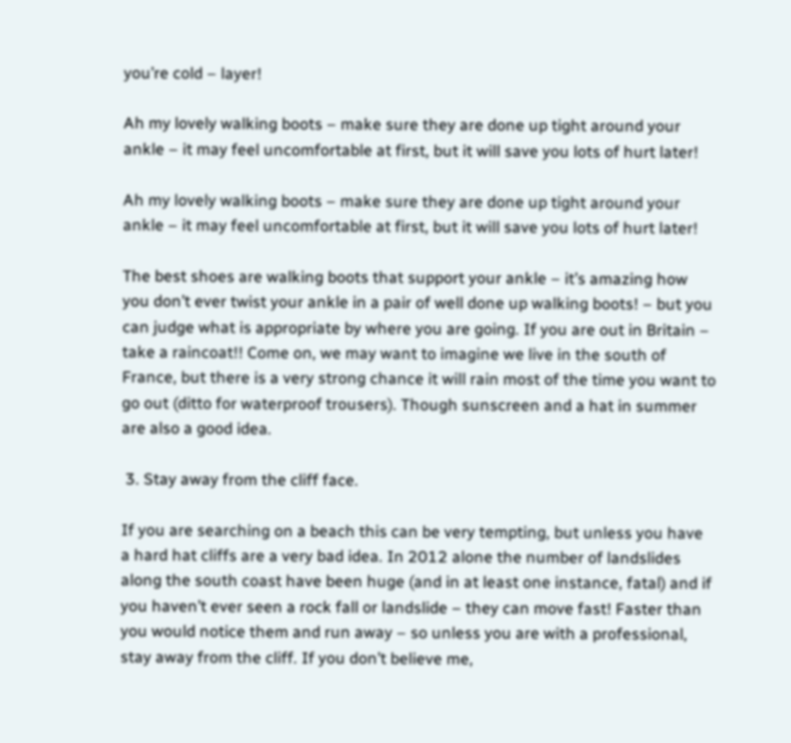you’re cold – layer!

Ah my lovely walking boots – make sure they are done up tight around your ankle – it may feel uncomfortable at first, but it will save you lots of hurt later!

Ah my lovely walking boots – make sure they are done up tight around your ankle – it may feel uncomfortable at first, but it will save you lots of hurt later!

The best shoes are walking boots that support your ankle – it’s amazing how you don’t ever twist your ankle in a pair of well done up walking boots! – but you can judge what is appropriate by where you are going. If you are out in Britain – take a raincoat!! Come on, we may want to imagine we live in the south of France, but there is a very strong chance it will rain most of the time you want to go out (ditto for waterproof trousers). Though sunscreen and a hat in summer are also a good idea.

 3. Stay away from the cliff face.

If you are searching on a beach this can be very tempting, but unless you have a hard hat cliffs are a very bad idea. In 2012 alone the number of landslides along the south coast have been huge (and in at least one instance, fatal) and if you haven’t ever seen a rock fall or landslide – they can move fast! Faster than you would notice them and run away – so unless you are with a professional, stay away from the cliff. If you don’t believe me,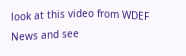look at this video from WDEF News and see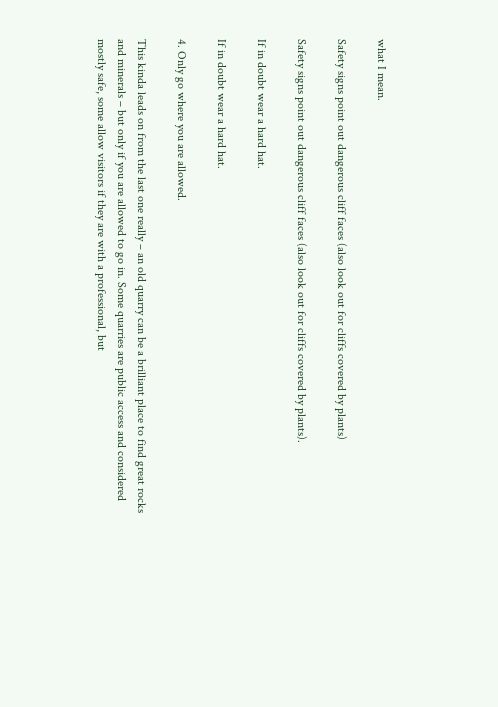what I mean.

Safety signs point out dangerous cliff faces (also look out for cliffs covered by plants)

Safety signs point out dangerous cliff faces (also look out for cliffs covered by plants).

If in doubt wear a hard hat.

If in doubt wear a hard hat.

4. Only go where you are allowed.

This kinda leads on from the last one really – an old quarry can be a brilliant place to find great rocks and minerals – but only if you are allowed to go in. Some quarries are public access and considered mostly safe, some allow visitors if they are with a professional, but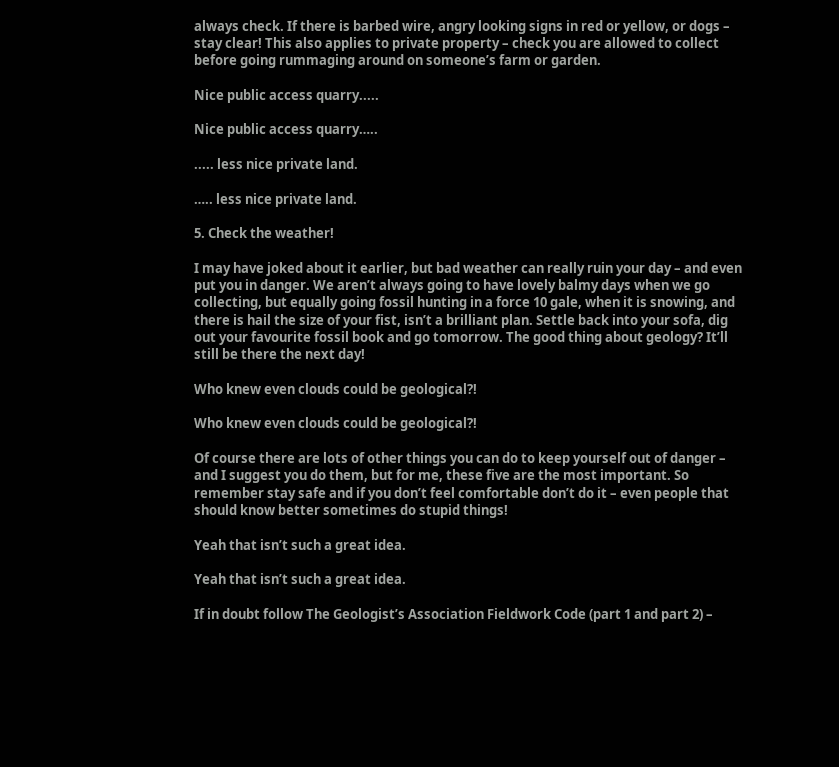always check. If there is barbed wire, angry looking signs in red or yellow, or dogs – stay clear! This also applies to private property – check you are allowed to collect before going rummaging around on someone’s farm or garden.

Nice public access quarry.....

Nice public access quarry…..

..... less nice private land.

….. less nice private land.

5. Check the weather!

I may have joked about it earlier, but bad weather can really ruin your day – and even put you in danger. We aren’t always going to have lovely balmy days when we go collecting, but equally going fossil hunting in a force 10 gale, when it is snowing, and there is hail the size of your fist, isn’t a brilliant plan. Settle back into your sofa, dig out your favourite fossil book and go tomorrow. The good thing about geology? It’ll still be there the next day!

Who knew even clouds could be geological?!

Who knew even clouds could be geological?!

Of course there are lots of other things you can do to keep yourself out of danger – and I suggest you do them, but for me, these five are the most important. So remember stay safe and if you don’t feel comfortable don’t do it – even people that should know better sometimes do stupid things!

Yeah that isn’t such a great idea.

Yeah that isn’t such a great idea.

If in doubt follow The Geologist’s Association Fieldwork Code (part 1 and part 2) –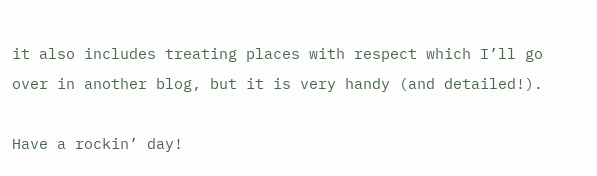it also includes treating places with respect which I’ll go over in another blog, but it is very handy (and detailed!).

Have a rockin’ day!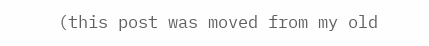(this post was moved from my old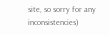site, so sorry for any inconsistencies)